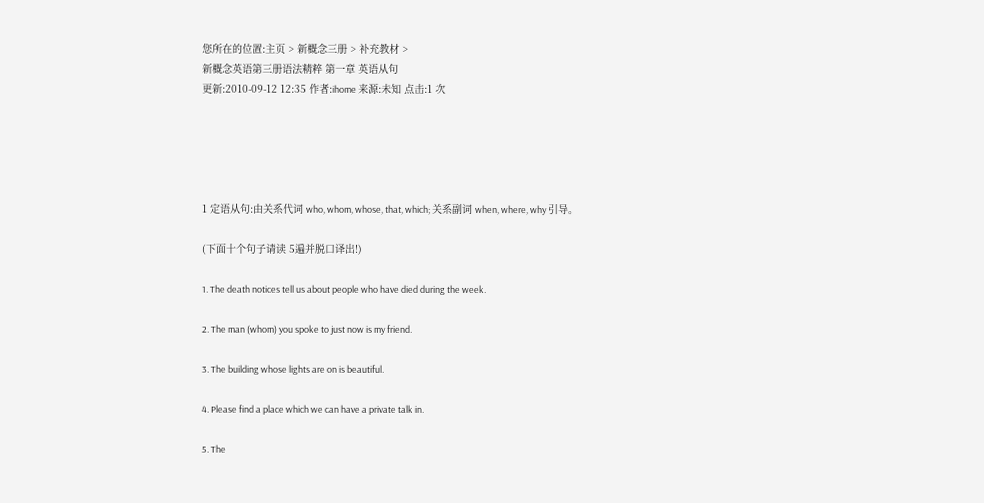您所在的位置:主页 > 新概念三册 > 补充教材 >
新概念英语第三册语法精粹 第一章 英语从句
更新:2010-09-12 12:35 作者:ihome 来源:未知 点击:1 次





1 定语从句:由关系代词 who, whom, whose, that, which; 关系副词 when, where, why 引导。

(下面十个句子请读 5遍并脱口译出!)

1. The death notices tell us about people who have died during the week.

2. The man (whom) you spoke to just now is my friend.

3. The building whose lights are on is beautiful.

4. Please find a place which we can have a private talk in.

5. The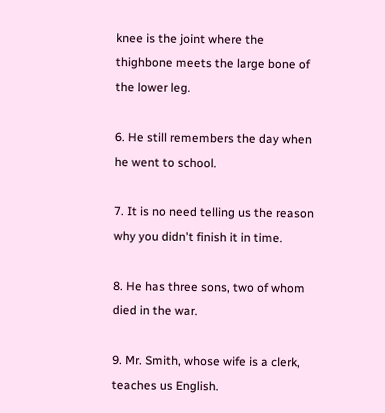knee is the joint where the thighbone meets the large bone of the lower leg.

6. He still remembers the day when he went to school.

7. It is no need telling us the reason why you didn't finish it in time.

8. He has three sons, two of whom died in the war.

9. Mr. Smith, whose wife is a clerk, teaches us English.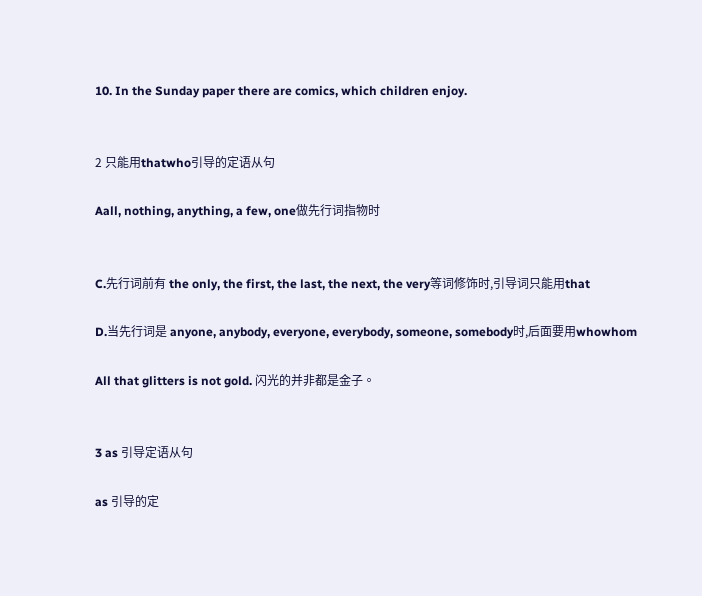10. In the Sunday paper there are comics, which children enjoy.


2 只能用thatwho引导的定语从句

Aall, nothing, anything, a few, one做先行词指物时


C.先行词前有 the only, the first, the last, the next, the very等词修饰时,引导词只能用that

D.当先行词是 anyone, anybody, everyone, everybody, someone, somebody时,后面要用whowhom

All that glitters is not gold. 闪光的并非都是金子。


3 as 引导定语从句

as 引导的定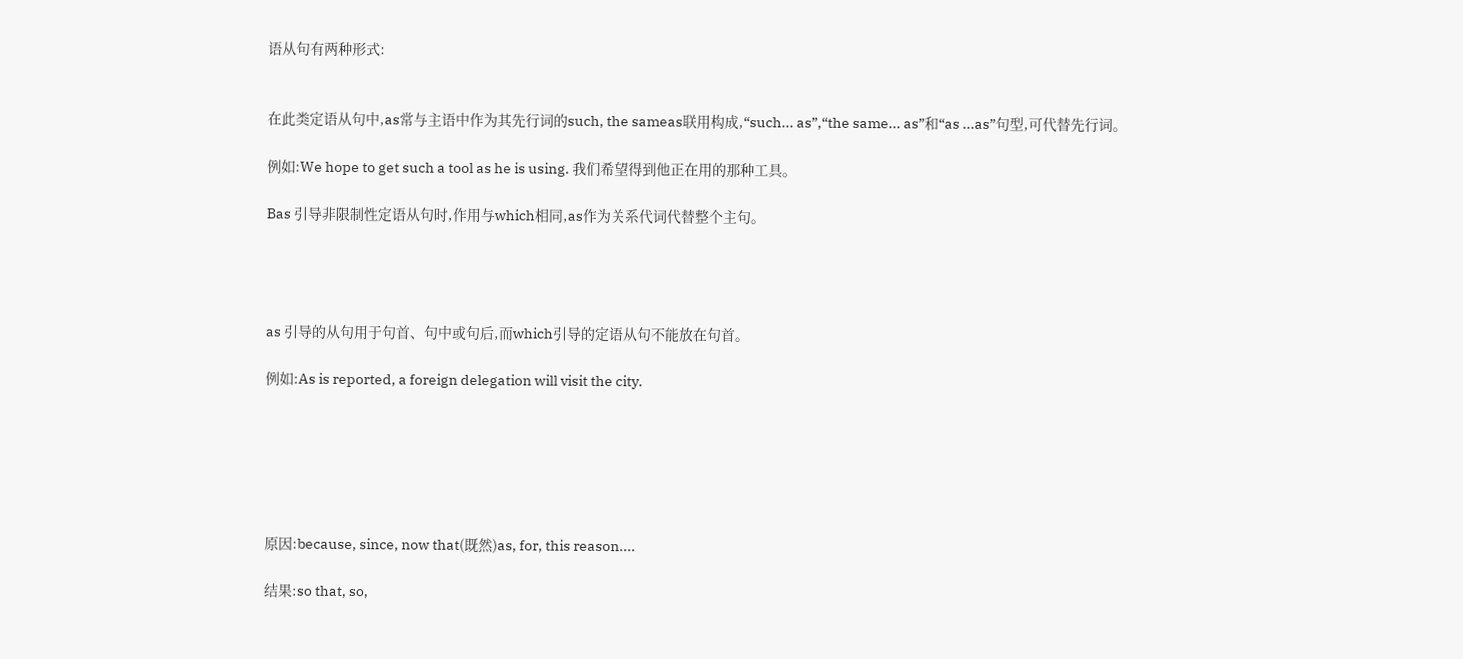语从句有两种形式:


在此类定语从句中,as常与主语中作为其先行词的such, the sameas联用构成,“such... as”,“the same... as”和“as ...as”句型,可代替先行词。

例如:We hope to get such a tool as he is using. 我们希望得到他正在用的那种工具。

Bas 引导非限制性定语从句时,作用与which相同,as作为关系代词代替整个主句。




as 引导的从句用于句首、句中或句后,而which引导的定语从句不能放在句首。

例如:As is reported, a foreign delegation will visit the city.






原因:because, since, now that(既然)as, for, this reason....

结果:so that, so,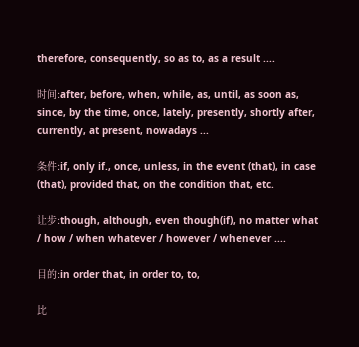therefore, consequently, so as to, as a result ....

时间:after, before, when, while, as, until, as soon as, since, by the time, once, lately, presently, shortly after, currently, at present, nowadays ...

条件:if, only if., once, unless, in the event (that), in case (that), provided that, on the condition that, etc.

让步:though, although, even though(if), no matter what / how / when whatever / however / whenever ....

目的:in order that, in order to, to,

比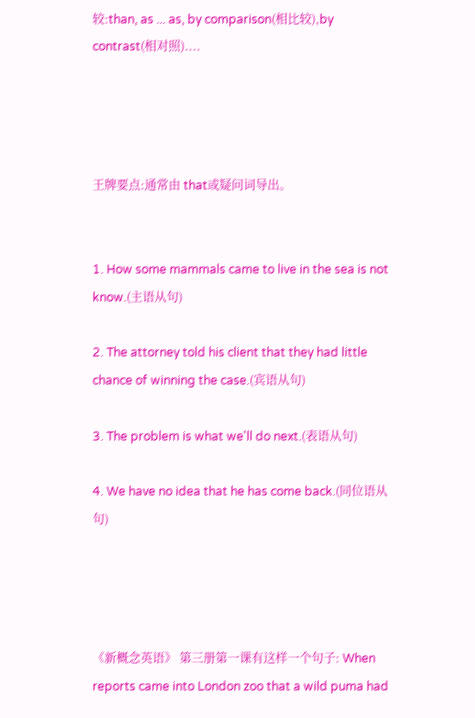较:than, as ... as, by comparison(相比较),by contrast(相对照)....




王牌要点:通常由 that或疑问词导出。


1. How some mammals came to live in the sea is not know.(主语从句)

2. The attorney told his client that they had little chance of winning the case.(宾语从句)

3. The problem is what we'll do next.(表语从句)

4. We have no idea that he has come back.(同位语从句)




《新概念英语》 第三册第一课有这样一个句子: When reports came into London zoo that a wild puma had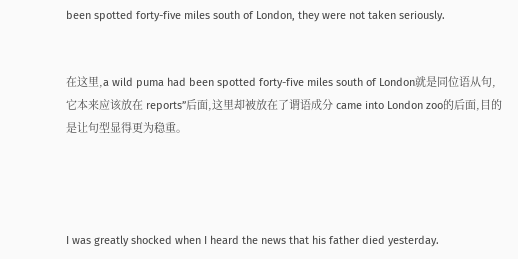been spotted forty-five miles south of London, they were not taken seriously.


在这里,a wild puma had been spotted forty-five miles south of London就是同位语从句,它本来应该放在 reports”后面,这里却被放在了谓语成分 came into London zoo的后面,目的是让句型显得更为稳重。




I was greatly shocked when I heard the news that his father died yesterday.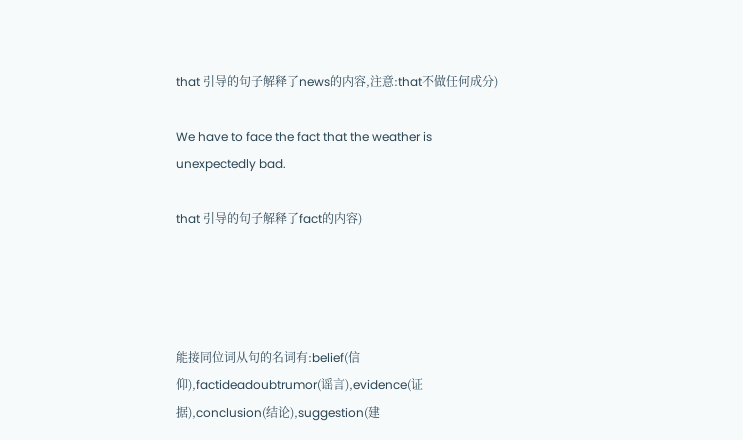that 引导的句子解释了news的内容,注意:that不做任何成分)

We have to face the fact that the weather is unexpectedly bad.

that 引导的句子解释了fact的内容)




能接同位词从句的名词有:belief(信仰),factideadoubtrumor(谣言),evidence(证据),conclusion(结论),suggestion(建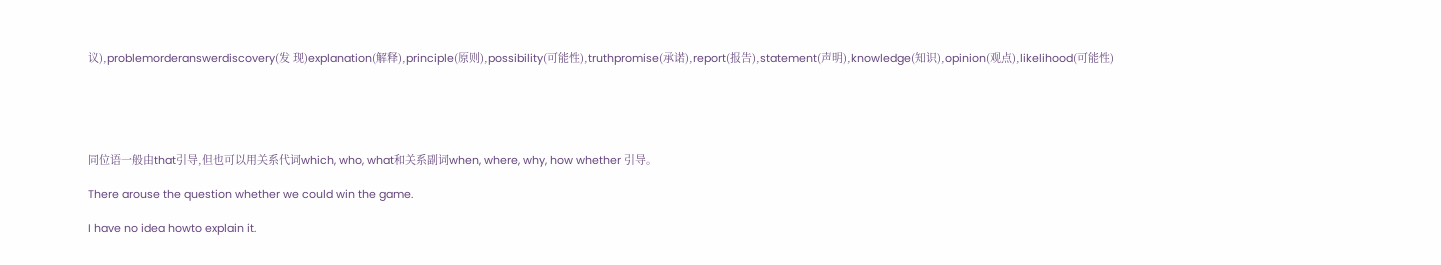议),problemorderanswerdiscovery(发 现)explanation(解释),principle(原则),possibility(可能性),truthpromise(承诺),report(报告),statement(声明),knowledge(知识),opinion(观点),likelihood(可能性)





同位语一般由that引导,但也可以用关系代词which, who, what和关系副词when, where, why, how whether 引导。

There arouse the question whether we could win the game.

I have no idea howto explain it.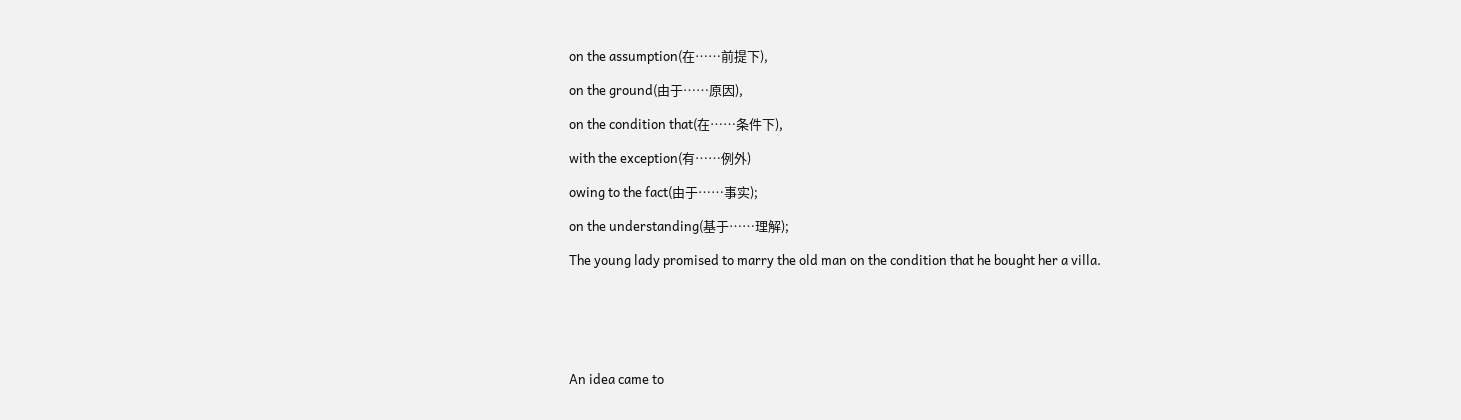on the assumption(在……前提下),

on the ground(由于……原因),

on the condition that(在……条件下),

with the exception(有……例外)

owing to the fact(由于……事实);

on the understanding(基于……理解);

The young lady promised to marry the old man on the condition that he bought her a villa.






An idea came to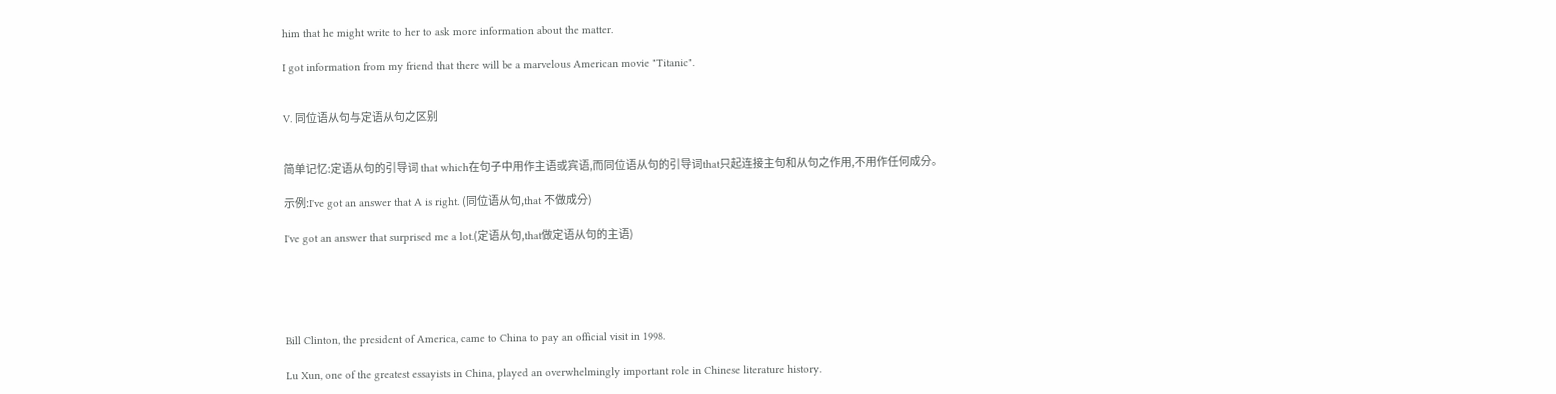him that he might write to her to ask more information about the matter.

I got information from my friend that there will be a marvelous American movie "Titanic".


V. 同位语从句与定语从句之区别


简单记忆:定语从句的引导词 that which在句子中用作主语或宾语,而同位语从句的引导词that只起连接主句和从句之作用,不用作任何成分。

示例:I've got an answer that A is right. (同位语从句,that 不做成分)

I've got an answer that surprised me a lot.(定语从句,that做定语从句的主语)





Bill Clinton, the president of America, came to China to pay an official visit in 1998.

Lu Xun, one of the greatest essayists in China, played an overwhelmingly important role in Chinese literature history.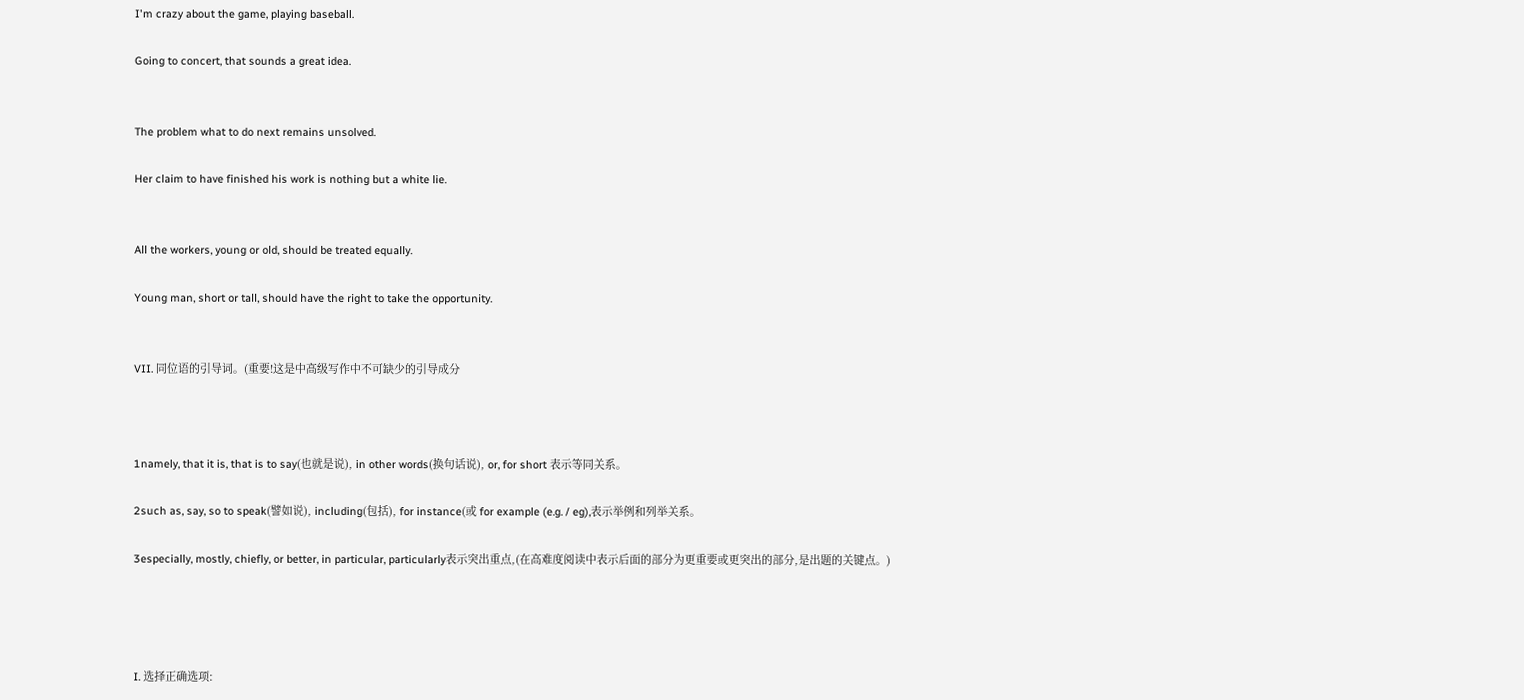I'm crazy about the game, playing baseball.

Going to concert, that sounds a great idea.


The problem what to do next remains unsolved.

Her claim to have finished his work is nothing but a white lie.


All the workers, young or old, should be treated equally.

Young man, short or tall, should have the right to take the opportunity.


VII. 同位语的引导词。(重要!这是中高级写作中不可缺少的引导成分



1namely, that it is, that is to say(也就是说), in other words(换句话说), or, for short 表示等同关系。

2such as, say, so to speak(譬如说), including(包括), for instance(或 for example (e.g. / eg),表示举例和列举关系。

3especially, mostly, chiefly, or better, in particular, particularly表示突出重点,(在高难度阅读中表示后面的部分为更重要或更突出的部分,是出题的关键点。)




I. 选择正确选项: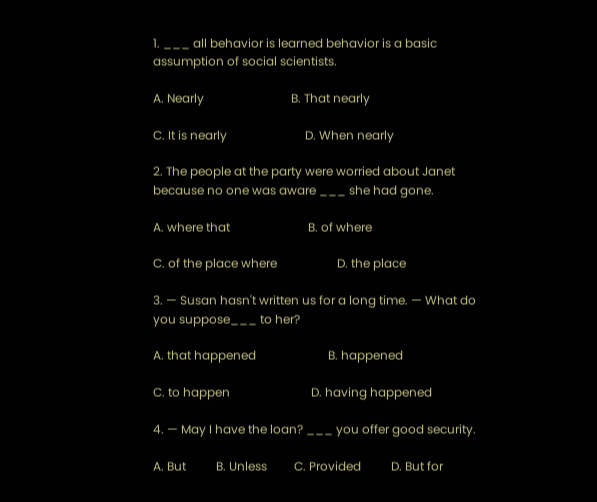1. ___ all behavior is learned behavior is a basic assumption of social scientists.

A. Nearly                             B. That nearly

C. It is nearly                          D. When nearly

2. The people at the party were worried about Janet because no one was aware ___ she had gone.

A. where that                          B. of where

C. of the place where                    D. the place

3. — Susan hasn't written us for a long time. — What do you suppose___ to her?

A. that happened                        B. happened

C. to happen                           D. having happened

4. — May I have the loan? ___ you offer good security.

A. But          B. Unless         C. Provided          D. But for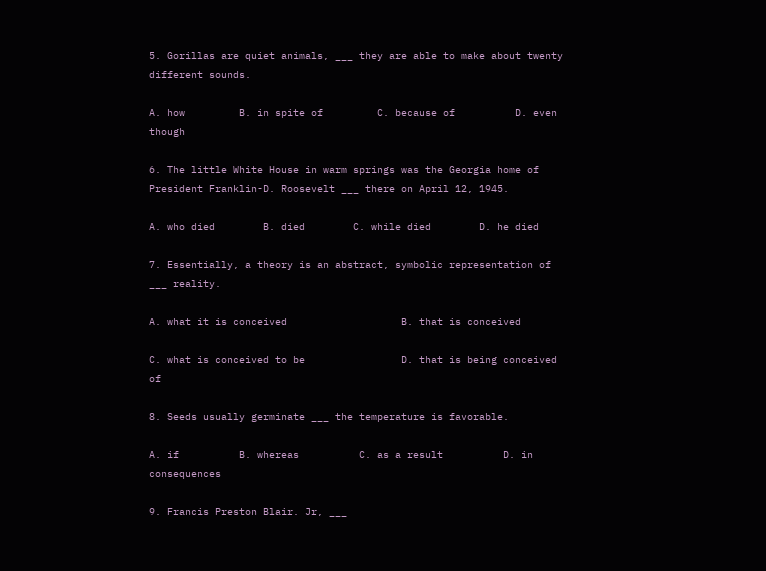5. Gorillas are quiet animals, ___ they are able to make about twenty different sounds.

A. how         B. in spite of         C. because of          D. even though

6. The little White House in warm springs was the Georgia home of President Franklin-D. Roosevelt ___ there on April 12, 1945.

A. who died        B. died        C. while died        D. he died

7. Essentially, a theory is an abstract, symbolic representation of ___ reality.

A. what it is conceived                   B. that is conceived

C. what is conceived to be                D. that is being conceived of

8. Seeds usually germinate ___ the temperature is favorable.

A. if          B. whereas          C. as a result          D. in consequences

9. Francis Preston Blair. Jr, ___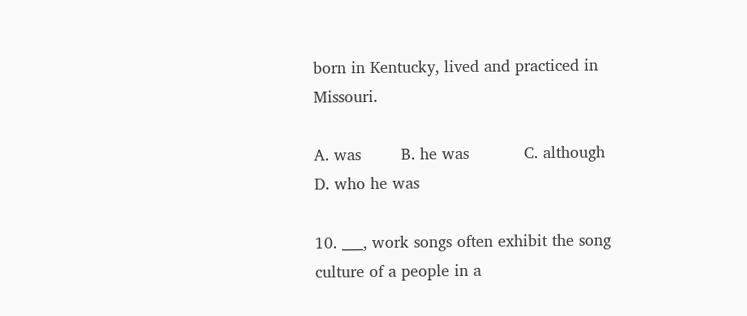born in Kentucky, lived and practiced in Missouri.

A. was        B. he was           C. although           D. who he was

10. ___, work songs often exhibit the song culture of a people in a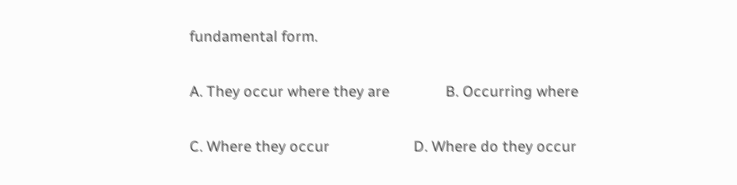fundamental form.

A. They occur where they are              B. Occurring where

C. Where they occur                     D. Where do they occur